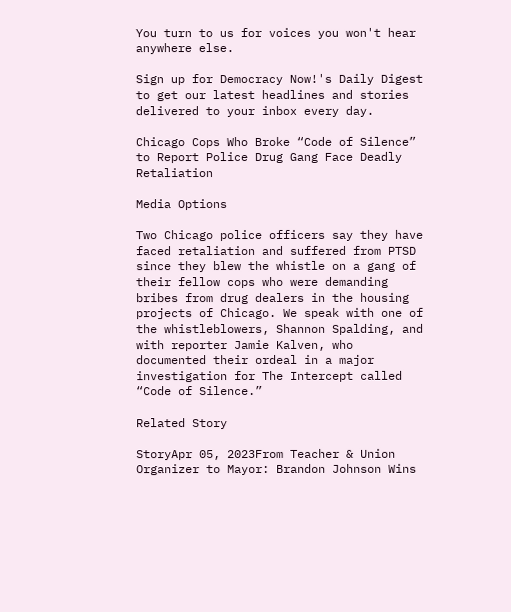You turn to us for voices you won't hear anywhere else.

Sign up for Democracy Now!'s Daily Digest to get our latest headlines and stories delivered to your inbox every day.

Chicago Cops Who Broke “Code of Silence” to Report Police Drug Gang Face Deadly Retaliation

Media Options

Two Chicago police officers say they have faced retaliation and suffered from PTSD since they blew the whistle on a gang of their fellow cops who were demanding bribes from drug dealers in the housing projects of Chicago. We speak with one of the whistleblowers, Shannon Spalding, and with reporter Jamie Kalven, who documented their ordeal in a major investigation for The Intercept called “Code of Silence.”

Related Story

StoryApr 05, 2023From Teacher & Union Organizer to Mayor: Brandon Johnson Wins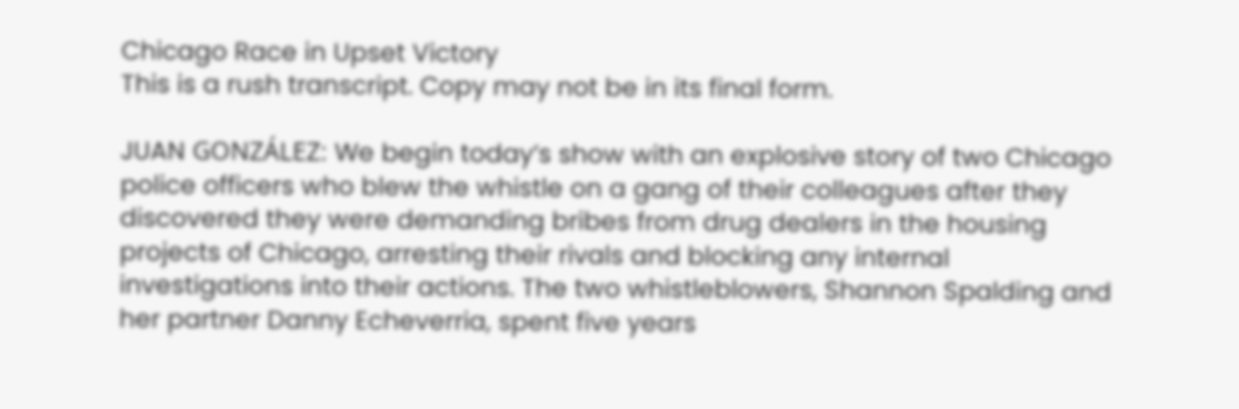Chicago Race in Upset Victory
This is a rush transcript. Copy may not be in its final form.

JUAN GONZÁLEZ: We begin today’s show with an explosive story of two Chicago police officers who blew the whistle on a gang of their colleagues after they discovered they were demanding bribes from drug dealers in the housing projects of Chicago, arresting their rivals and blocking any internal investigations into their actions. The two whistleblowers, Shannon Spalding and her partner Danny Echeverria, spent five years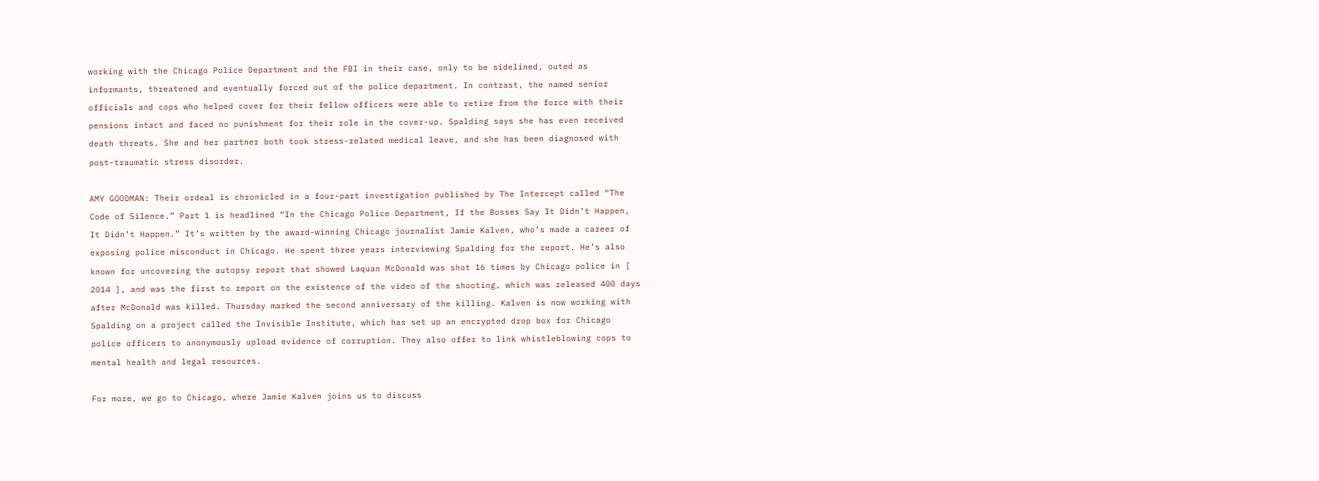working with the Chicago Police Department and the FBI in their case, only to be sidelined, outed as informants, threatened and eventually forced out of the police department. In contrast, the named senior officials and cops who helped cover for their fellow officers were able to retire from the force with their pensions intact and faced no punishment for their role in the cover-up. Spalding says she has even received death threats. She and her partner both took stress-related medical leave, and she has been diagnosed with post-traumatic stress disorder.

AMY GOODMAN: Their ordeal is chronicled in a four-part investigation published by The Intercept called “The Code of Silence.” Part 1 is headlined “In the Chicago Police Department, If the Bosses Say It Didn’t Happen, It Didn’t Happen.” It’s written by the award-winning Chicago journalist Jamie Kalven, who’s made a career of exposing police misconduct in Chicago. He spent three years interviewing Spalding for the report. He’s also known for uncovering the autopsy report that showed Laquan McDonald was shot 16 times by Chicago police in [ 2014 ], and was the first to report on the existence of the video of the shooting, which was released 400 days after McDonald was killed. Thursday marked the second anniversary of the killing. Kalven is now working with Spalding on a project called the Invisible Institute, which has set up an encrypted drop box for Chicago police officers to anonymously upload evidence of corruption. They also offer to link whistleblowing cops to mental health and legal resources.

For more, we go to Chicago, where Jamie Kalven joins us to discuss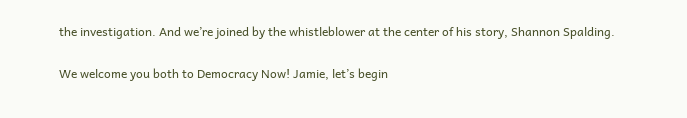the investigation. And we’re joined by the whistleblower at the center of his story, Shannon Spalding.

We welcome you both to Democracy Now! Jamie, let’s begin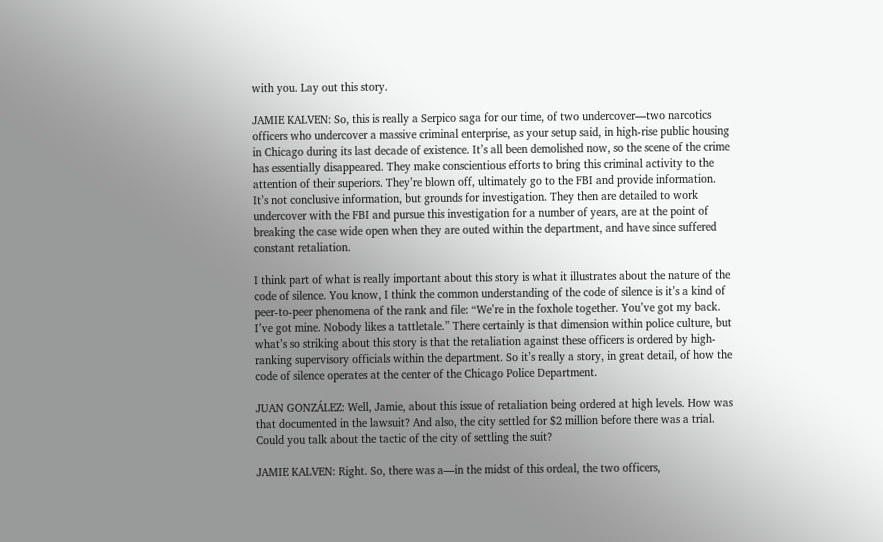with you. Lay out this story.

JAMIE KALVEN: So, this is really a Serpico saga for our time, of two undercover—two narcotics officers who undercover a massive criminal enterprise, as your setup said, in high-rise public housing in Chicago during its last decade of existence. It’s all been demolished now, so the scene of the crime has essentially disappeared. They make conscientious efforts to bring this criminal activity to the attention of their superiors. They’re blown off, ultimately go to the FBI and provide information. It’s not conclusive information, but grounds for investigation. They then are detailed to work undercover with the FBI and pursue this investigation for a number of years, are at the point of breaking the case wide open when they are outed within the department, and have since suffered constant retaliation.

I think part of what is really important about this story is what it illustrates about the nature of the code of silence. You know, I think the common understanding of the code of silence is it’s a kind of peer-to-peer phenomena of the rank and file: “We’re in the foxhole together. You’ve got my back. I’ve got mine. Nobody likes a tattletale.” There certainly is that dimension within police culture, but what’s so striking about this story is that the retaliation against these officers is ordered by high-ranking supervisory officials within the department. So it’s really a story, in great detail, of how the code of silence operates at the center of the Chicago Police Department.

JUAN GONZÁLEZ: Well, Jamie, about this issue of retaliation being ordered at high levels. How was that documented in the lawsuit? And also, the city settled for $2 million before there was a trial. Could you talk about the tactic of the city of settling the suit?

JAMIE KALVEN: Right. So, there was a—in the midst of this ordeal, the two officers,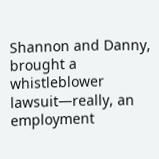Shannon and Danny, brought a whistleblower lawsuit—really, an employment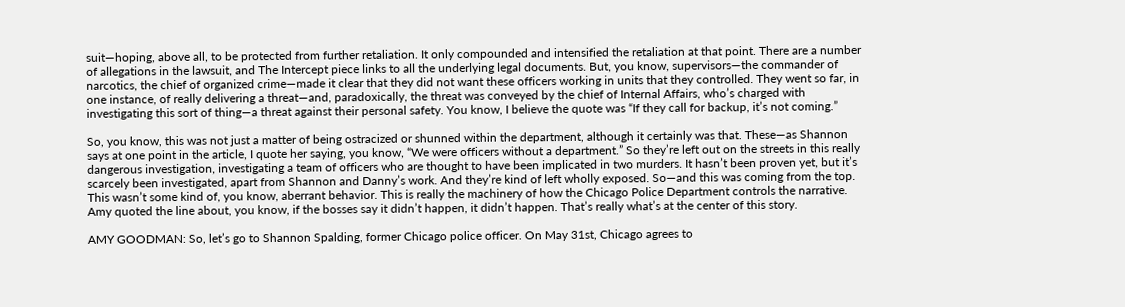suit—hoping, above all, to be protected from further retaliation. It only compounded and intensified the retaliation at that point. There are a number of allegations in the lawsuit, and The Intercept piece links to all the underlying legal documents. But, you know, supervisors—the commander of narcotics, the chief of organized crime—made it clear that they did not want these officers working in units that they controlled. They went so far, in one instance, of really delivering a threat—and, paradoxically, the threat was conveyed by the chief of Internal Affairs, who’s charged with investigating this sort of thing—a threat against their personal safety. You know, I believe the quote was “If they call for backup, it’s not coming.”

So, you know, this was not just a matter of being ostracized or shunned within the department, although it certainly was that. These—as Shannon says at one point in the article, I quote her saying, you know, “We were officers without a department.” So they’re left out on the streets in this really dangerous investigation, investigating a team of officers who are thought to have been implicated in two murders. It hasn’t been proven yet, but it’s scarcely been investigated, apart from Shannon and Danny’s work. And they’re kind of left wholly exposed. So—and this was coming from the top. This wasn’t some kind of, you know, aberrant behavior. This is really the machinery of how the Chicago Police Department controls the narrative. Amy quoted the line about, you know, if the bosses say it didn’t happen, it didn’t happen. That’s really what’s at the center of this story.

AMY GOODMAN: So, let’s go to Shannon Spalding, former Chicago police officer. On May 31st, Chicago agrees to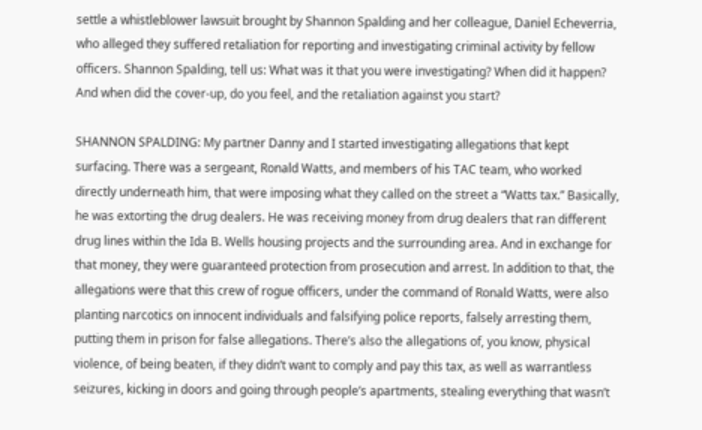settle a whistleblower lawsuit brought by Shannon Spalding and her colleague, Daniel Echeverria, who alleged they suffered retaliation for reporting and investigating criminal activity by fellow officers. Shannon Spalding, tell us: What was it that you were investigating? When did it happen? And when did the cover-up, do you feel, and the retaliation against you start?

SHANNON SPALDING: My partner Danny and I started investigating allegations that kept surfacing. There was a sergeant, Ronald Watts, and members of his TAC team, who worked directly underneath him, that were imposing what they called on the street a “Watts tax.” Basically, he was extorting the drug dealers. He was receiving money from drug dealers that ran different drug lines within the Ida B. Wells housing projects and the surrounding area. And in exchange for that money, they were guaranteed protection from prosecution and arrest. In addition to that, the allegations were that this crew of rogue officers, under the command of Ronald Watts, were also planting narcotics on innocent individuals and falsifying police reports, falsely arresting them, putting them in prison for false allegations. There’s also the allegations of, you know, physical violence, of being beaten, if they didn’t want to comply and pay this tax, as well as warrantless seizures, kicking in doors and going through people’s apartments, stealing everything that wasn’t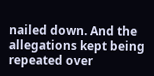nailed down. And the allegations kept being repeated over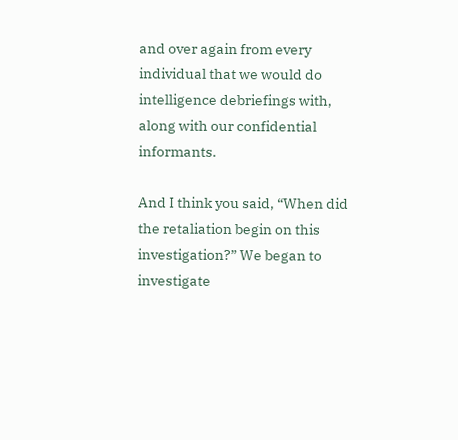and over again from every individual that we would do intelligence debriefings with, along with our confidential informants.

And I think you said, “When did the retaliation begin on this investigation?” We began to investigate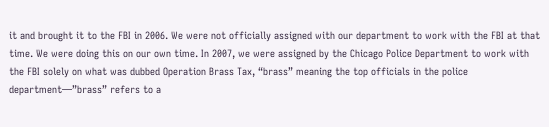it and brought it to the FBI in 2006. We were not officially assigned with our department to work with the FBI at that time. We were doing this on our own time. In 2007, we were assigned by the Chicago Police Department to work with the FBI solely on what was dubbed Operation Brass Tax, “brass” meaning the top officials in the police department—”brass” refers to a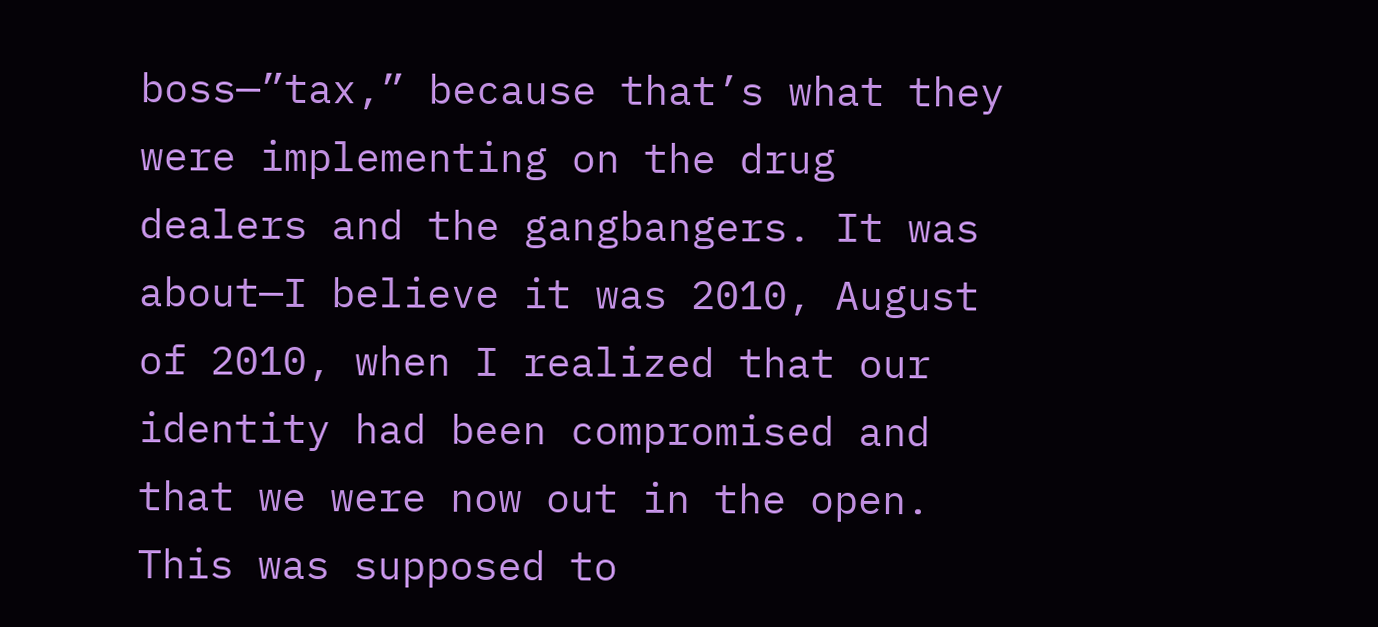boss—”tax,” because that’s what they were implementing on the drug dealers and the gangbangers. It was about—I believe it was 2010, August of 2010, when I realized that our identity had been compromised and that we were now out in the open. This was supposed to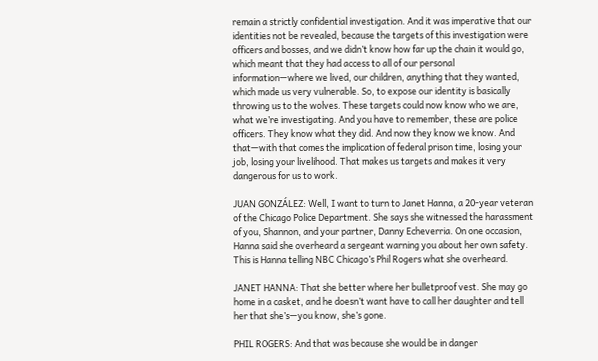remain a strictly confidential investigation. And it was imperative that our identities not be revealed, because the targets of this investigation were officers and bosses, and we didn’t know how far up the chain it would go, which meant that they had access to all of our personal information—where we lived, our children, anything that they wanted, which made us very vulnerable. So, to expose our identity is basically throwing us to the wolves. These targets could now know who we are, what we’re investigating. And you have to remember, these are police officers. They know what they did. And now they know we know. And that—with that comes the implication of federal prison time, losing your job, losing your livelihood. That makes us targets and makes it very dangerous for us to work.

JUAN GONZÁLEZ: Well, I want to turn to Janet Hanna, a 20-year veteran of the Chicago Police Department. She says she witnessed the harassment of you, Shannon, and your partner, Danny Echeverria. On one occasion, Hanna said she overheard a sergeant warning you about her own safety. This is Hanna telling NBC Chicago’s Phil Rogers what she overheard.

JANET HANNA: That she better where her bulletproof vest. She may go home in a casket, and he doesn’t want have to call her daughter and tell her that she’s—you know, she’s gone.

PHIL ROGERS: And that was because she would be in danger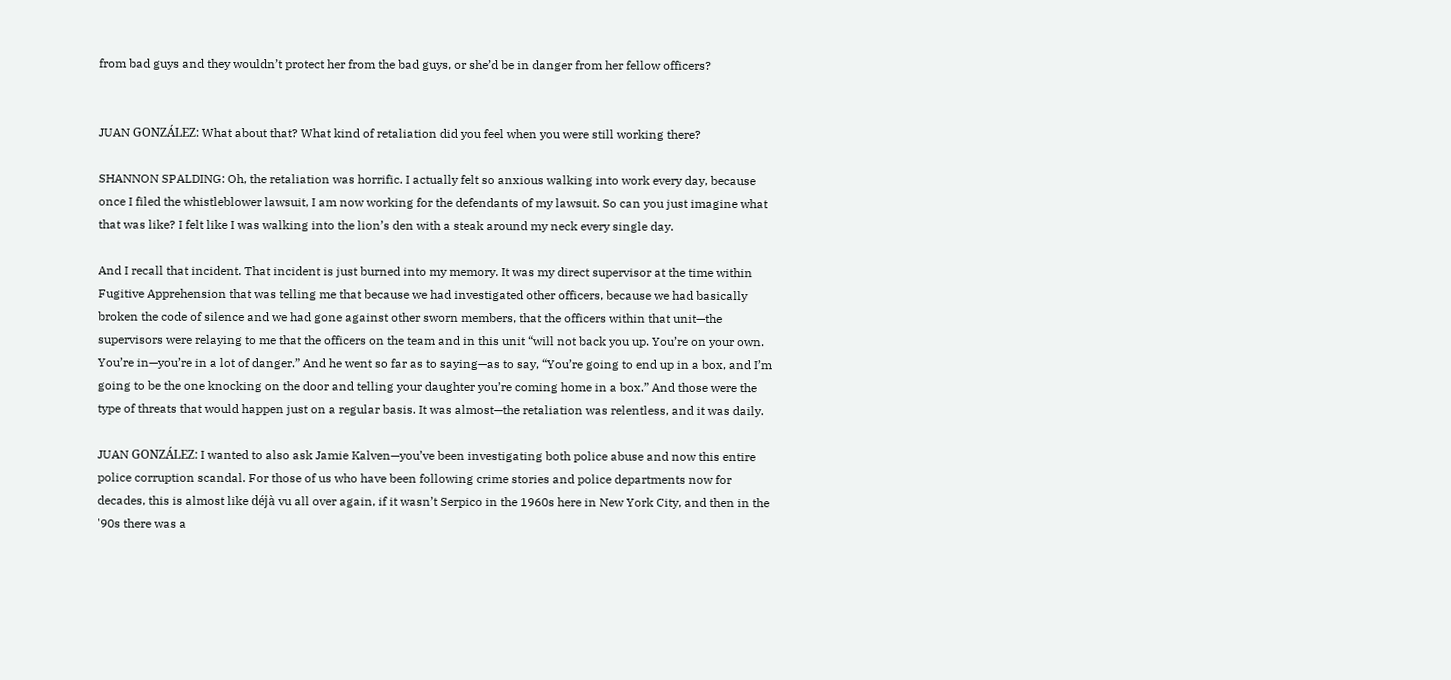from bad guys and they wouldn’t protect her from the bad guys, or she’d be in danger from her fellow officers?


JUAN GONZÁLEZ: What about that? What kind of retaliation did you feel when you were still working there?

SHANNON SPALDING: Oh, the retaliation was horrific. I actually felt so anxious walking into work every day, because once I filed the whistleblower lawsuit, I am now working for the defendants of my lawsuit. So can you just imagine what that was like? I felt like I was walking into the lion’s den with a steak around my neck every single day.

And I recall that incident. That incident is just burned into my memory. It was my direct supervisor at the time within Fugitive Apprehension that was telling me that because we had investigated other officers, because we had basically broken the code of silence and we had gone against other sworn members, that the officers within that unit—the supervisors were relaying to me that the officers on the team and in this unit “will not back you up. You’re on your own. You’re in—you’re in a lot of danger.” And he went so far as to saying—as to say, “You’re going to end up in a box, and I’m going to be the one knocking on the door and telling your daughter you’re coming home in a box.” And those were the type of threats that would happen just on a regular basis. It was almost—the retaliation was relentless, and it was daily.

JUAN GONZÁLEZ: I wanted to also ask Jamie Kalven—you’ve been investigating both police abuse and now this entire police corruption scandal. For those of us who have been following crime stories and police departments now for decades, this is almost like déjà vu all over again, if it wasn’t Serpico in the 1960s here in New York City, and then in the '90s there was a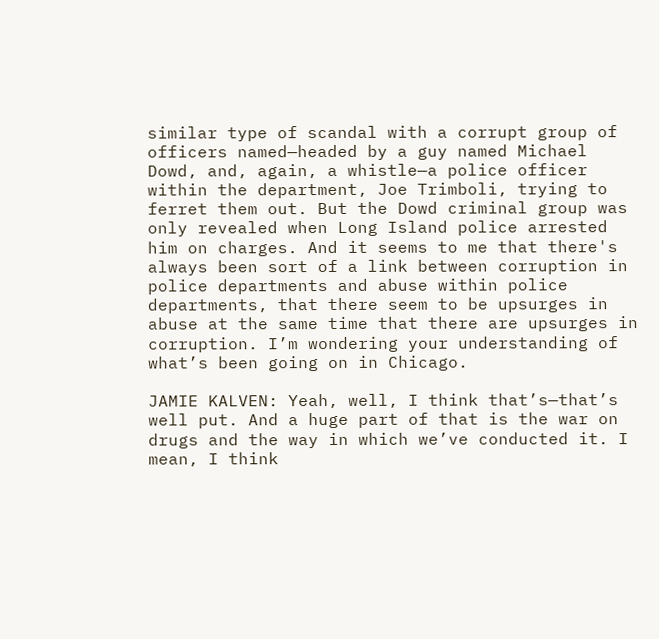similar type of scandal with a corrupt group of officers named—headed by a guy named Michael Dowd, and, again, a whistle—a police officer within the department, Joe Trimboli, trying to ferret them out. But the Dowd criminal group was only revealed when Long Island police arrested him on charges. And it seems to me that there's always been sort of a link between corruption in police departments and abuse within police departments, that there seem to be upsurges in abuse at the same time that there are upsurges in corruption. I’m wondering your understanding of what’s been going on in Chicago.

JAMIE KALVEN: Yeah, well, I think that’s—that’s well put. And a huge part of that is the war on drugs and the way in which we’ve conducted it. I mean, I think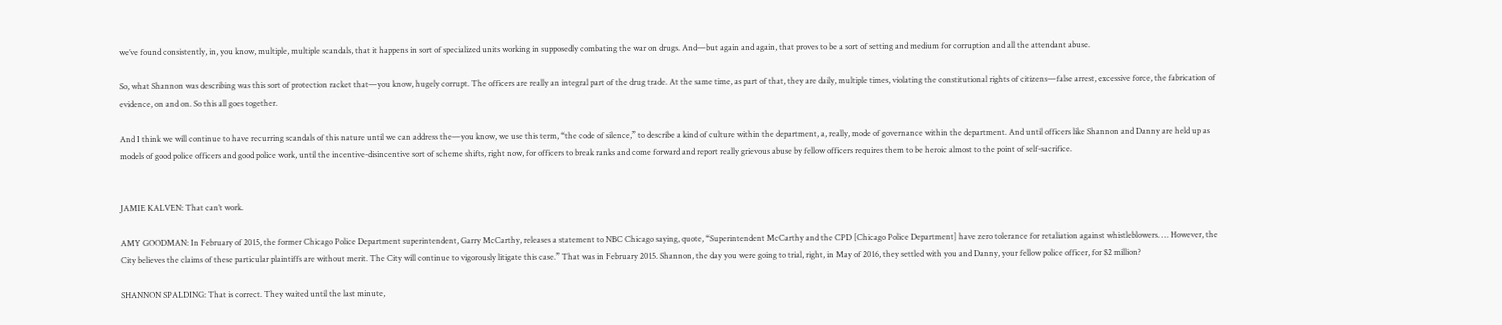we’ve found consistently, in, you know, multiple, multiple scandals, that it happens in sort of specialized units working in supposedly combating the war on drugs. And—but again and again, that proves to be a sort of setting and medium for corruption and all the attendant abuse.

So, what Shannon was describing was this sort of protection racket that—you know, hugely corrupt. The officers are really an integral part of the drug trade. At the same time, as part of that, they are daily, multiple times, violating the constitutional rights of citizens—false arrest, excessive force, the fabrication of evidence, on and on. So this all goes together.

And I think we will continue to have recurring scandals of this nature until we can address the—you know, we use this term, “the code of silence,” to describe a kind of culture within the department, a, really, mode of governance within the department. And until officers like Shannon and Danny are held up as models of good police officers and good police work, until the incentive-disincentive sort of scheme shifts, right now, for officers to break ranks and come forward and report really grievous abuse by fellow officers requires them to be heroic almost to the point of self-sacrifice.


JAMIE KALVEN: That can’t work.

AMY GOODMAN: In February of 2015, the former Chicago Police Department superintendent, Garry McCarthy, releases a statement to NBC Chicago saying, quote, “Superintendent McCarthy and the CPD [Chicago Police Department] have zero tolerance for retaliation against whistleblowers. … However, the City believes the claims of these particular plaintiffs are without merit. The City will continue to vigorously litigate this case.” That was in February 2015. Shannon, the day you were going to trial, right, in May of 2016, they settled with you and Danny, your fellow police officer, for $2 million?

SHANNON SPALDING: That is correct. They waited until the last minute,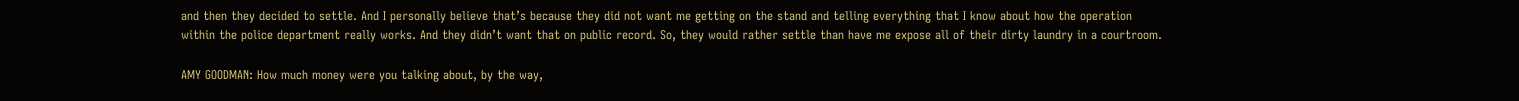and then they decided to settle. And I personally believe that’s because they did not want me getting on the stand and telling everything that I know about how the operation within the police department really works. And they didn’t want that on public record. So, they would rather settle than have me expose all of their dirty laundry in a courtroom.

AMY GOODMAN: How much money were you talking about, by the way,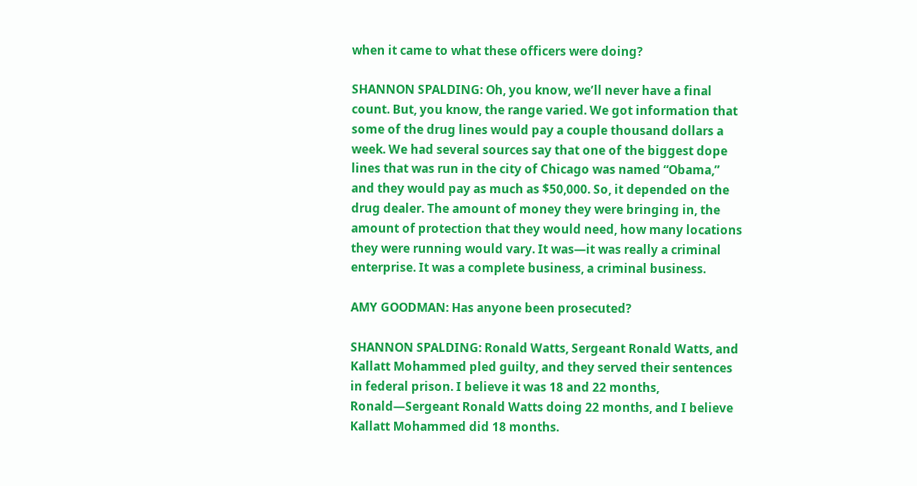when it came to what these officers were doing?

SHANNON SPALDING: Oh, you know, we’ll never have a final count. But, you know, the range varied. We got information that some of the drug lines would pay a couple thousand dollars a week. We had several sources say that one of the biggest dope lines that was run in the city of Chicago was named “Obama,” and they would pay as much as $50,000. So, it depended on the drug dealer. The amount of money they were bringing in, the amount of protection that they would need, how many locations they were running would vary. It was—it was really a criminal enterprise. It was a complete business, a criminal business.

AMY GOODMAN: Has anyone been prosecuted?

SHANNON SPALDING: Ronald Watts, Sergeant Ronald Watts, and Kallatt Mohammed pled guilty, and they served their sentences in federal prison. I believe it was 18 and 22 months, Ronald—Sergeant Ronald Watts doing 22 months, and I believe Kallatt Mohammed did 18 months.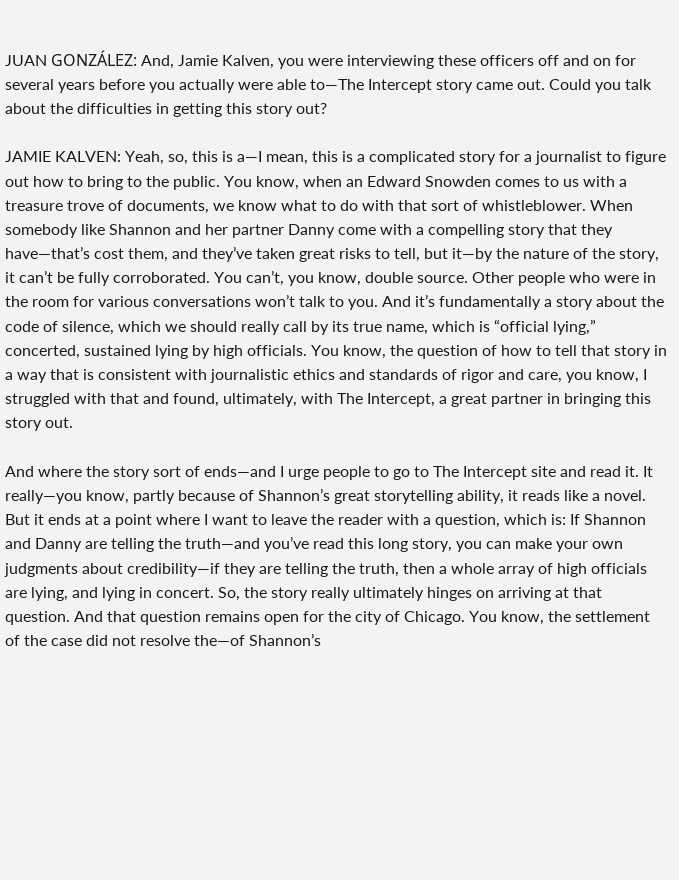JUAN GONZÁLEZ: And, Jamie Kalven, you were interviewing these officers off and on for several years before you actually were able to—The Intercept story came out. Could you talk about the difficulties in getting this story out?

JAMIE KALVEN: Yeah, so, this is a—I mean, this is a complicated story for a journalist to figure out how to bring to the public. You know, when an Edward Snowden comes to us with a treasure trove of documents, we know what to do with that sort of whistleblower. When somebody like Shannon and her partner Danny come with a compelling story that they have—that’s cost them, and they’ve taken great risks to tell, but it—by the nature of the story, it can’t be fully corroborated. You can’t, you know, double source. Other people who were in the room for various conversations won’t talk to you. And it’s fundamentally a story about the code of silence, which we should really call by its true name, which is “official lying,” concerted, sustained lying by high officials. You know, the question of how to tell that story in a way that is consistent with journalistic ethics and standards of rigor and care, you know, I struggled with that and found, ultimately, with The Intercept, a great partner in bringing this story out.

And where the story sort of ends—and I urge people to go to The Intercept site and read it. It really—you know, partly because of Shannon’s great storytelling ability, it reads like a novel. But it ends at a point where I want to leave the reader with a question, which is: If Shannon and Danny are telling the truth—and you’ve read this long story, you can make your own judgments about credibility—if they are telling the truth, then a whole array of high officials are lying, and lying in concert. So, the story really ultimately hinges on arriving at that question. And that question remains open for the city of Chicago. You know, the settlement of the case did not resolve the—of Shannon’s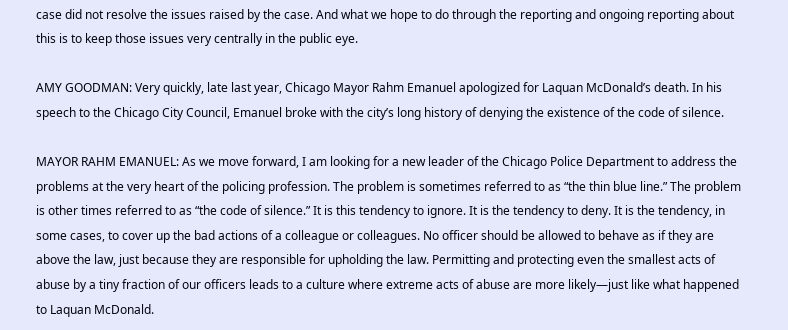case did not resolve the issues raised by the case. And what we hope to do through the reporting and ongoing reporting about this is to keep those issues very centrally in the public eye.

AMY GOODMAN: Very quickly, late last year, Chicago Mayor Rahm Emanuel apologized for Laquan McDonald’s death. In his speech to the Chicago City Council, Emanuel broke with the city’s long history of denying the existence of the code of silence.

MAYOR RAHM EMANUEL: As we move forward, I am looking for a new leader of the Chicago Police Department to address the problems at the very heart of the policing profession. The problem is sometimes referred to as “the thin blue line.” The problem is other times referred to as “the code of silence.” It is this tendency to ignore. It is the tendency to deny. It is the tendency, in some cases, to cover up the bad actions of a colleague or colleagues. No officer should be allowed to behave as if they are above the law, just because they are responsible for upholding the law. Permitting and protecting even the smallest acts of abuse by a tiny fraction of our officers leads to a culture where extreme acts of abuse are more likely—just like what happened to Laquan McDonald.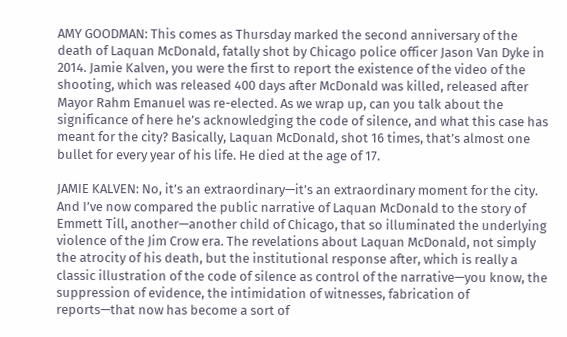AMY GOODMAN: This comes as Thursday marked the second anniversary of the death of Laquan McDonald, fatally shot by Chicago police officer Jason Van Dyke in 2014. Jamie Kalven, you were the first to report the existence of the video of the shooting, which was released 400 days after McDonald was killed, released after Mayor Rahm Emanuel was re-elected. As we wrap up, can you talk about the significance of here he’s acknowledging the code of silence, and what this case has meant for the city? Basically, Laquan McDonald, shot 16 times, that’s almost one bullet for every year of his life. He died at the age of 17.

JAMIE KALVEN: No, it’s an extraordinary—it’s an extraordinary moment for the city. And I’ve now compared the public narrative of Laquan McDonald to the story of Emmett Till, another—another child of Chicago, that so illuminated the underlying violence of the Jim Crow era. The revelations about Laquan McDonald, not simply the atrocity of his death, but the institutional response after, which is really a classic illustration of the code of silence as control of the narrative—you know, the suppression of evidence, the intimidation of witnesses, fabrication of reports—that now has become a sort of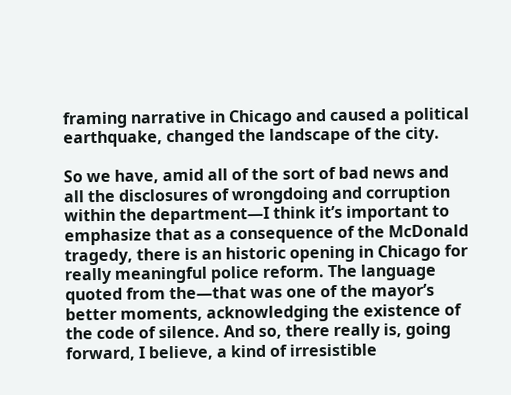framing narrative in Chicago and caused a political earthquake, changed the landscape of the city.

So we have, amid all of the sort of bad news and all the disclosures of wrongdoing and corruption within the department—I think it’s important to emphasize that as a consequence of the McDonald tragedy, there is an historic opening in Chicago for really meaningful police reform. The language quoted from the—that was one of the mayor’s better moments, acknowledging the existence of the code of silence. And so, there really is, going forward, I believe, a kind of irresistible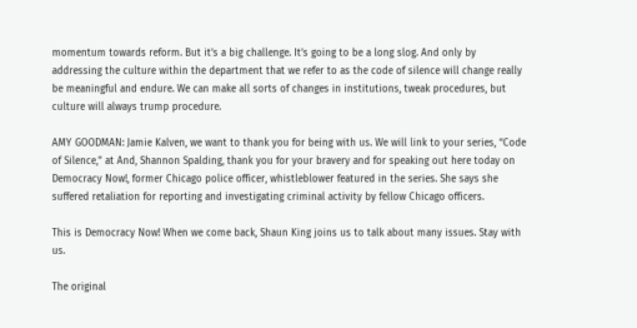momentum towards reform. But it’s a big challenge. It’s going to be a long slog. And only by addressing the culture within the department that we refer to as the code of silence will change really be meaningful and endure. We can make all sorts of changes in institutions, tweak procedures, but culture will always trump procedure.

AMY GOODMAN: Jamie Kalven, we want to thank you for being with us. We will link to your series, “Code of Silence,” at And, Shannon Spalding, thank you for your bravery and for speaking out here today on Democracy Now!, former Chicago police officer, whistleblower featured in the series. She says she suffered retaliation for reporting and investigating criminal activity by fellow Chicago officers.

This is Democracy Now! When we come back, Shaun King joins us to talk about many issues. Stay with us.

The original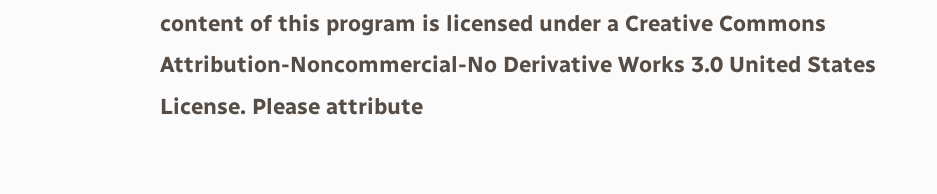content of this program is licensed under a Creative Commons Attribution-Noncommercial-No Derivative Works 3.0 United States License. Please attribute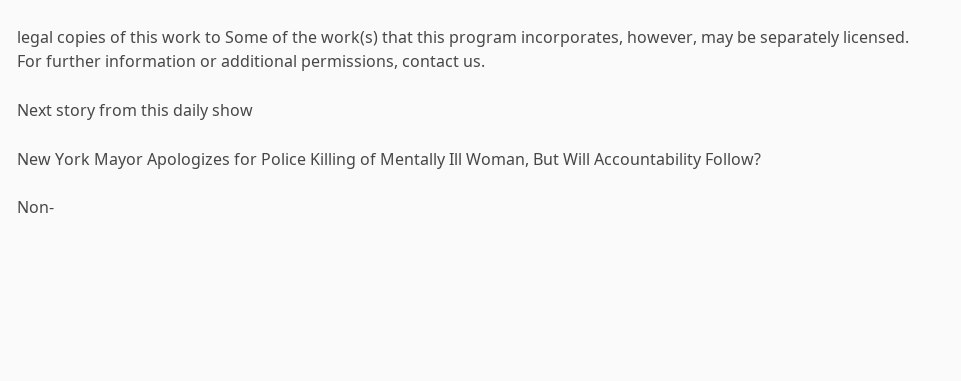legal copies of this work to Some of the work(s) that this program incorporates, however, may be separately licensed. For further information or additional permissions, contact us.

Next story from this daily show

New York Mayor Apologizes for Police Killing of Mentally Ill Woman, But Will Accountability Follow?

Non-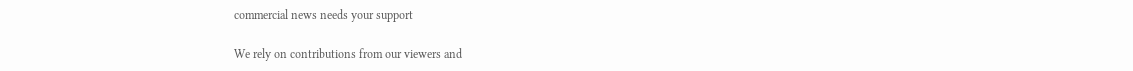commercial news needs your support

We rely on contributions from our viewers and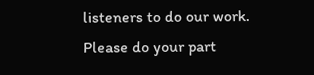listeners to do our work.
Please do your part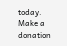today.
Make a donation